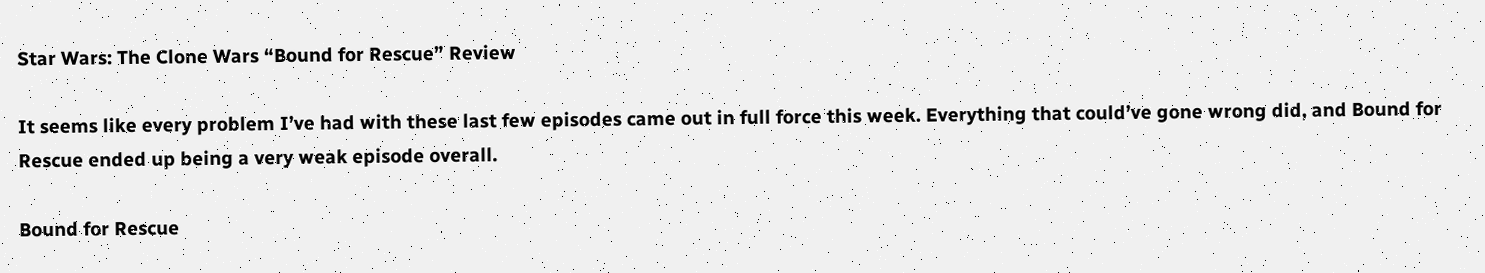Star Wars: The Clone Wars “Bound for Rescue” Review

It seems like every problem I’ve had with these last few episodes came out in full force this week. Everything that could’ve gone wrong did, and Bound for Rescue ended up being a very weak episode overall.

Bound for Rescue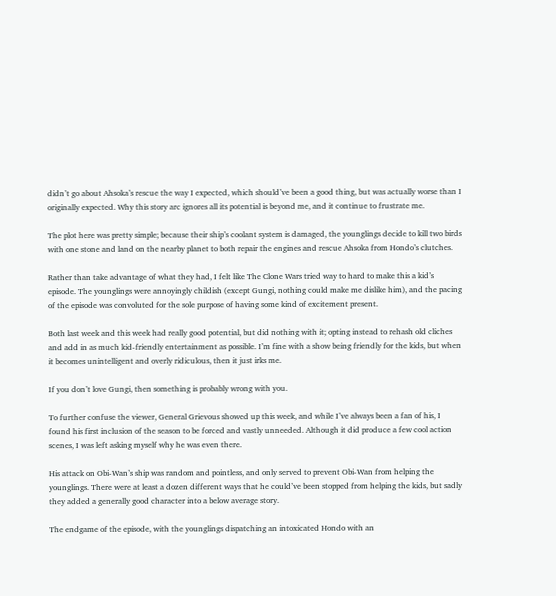didn’t go about Ahsoka’s rescue the way I expected, which should’ve been a good thing, but was actually worse than I originally expected. Why this story arc ignores all its potential is beyond me, and it continue to frustrate me.

The plot here was pretty simple; because their ship’s coolant system is damaged, the younglings decide to kill two birds with one stone and land on the nearby planet to both repair the engines and rescue Ahsoka from Hondo’s clutches.

Rather than take advantage of what they had, I felt like The Clone Wars tried way to hard to make this a kid’s episode. The younglings were annoyingly childish (except Gungi, nothing could make me dislike him), and the pacing of the episode was convoluted for the sole purpose of having some kind of excitement present.

Both last week and this week had really good potential, but did nothing with it; opting instead to rehash old cliches and add in as much kid-friendly entertainment as possible. I’m fine with a show being friendly for the kids, but when it becomes unintelligent and overly ridiculous, then it just irks me.

If you don’t love Gungi, then something is probably wrong with you.

To further confuse the viewer, General Grievous showed up this week, and while I’ve always been a fan of his, I found his first inclusion of the season to be forced and vastly unneeded. Although it did produce a few cool action scenes, I was left asking myself why he was even there.

His attack on Obi-Wan’s ship was random and pointless, and only served to prevent Obi-Wan from helping the younglings. There were at least a dozen different ways that he could’ve been stopped from helping the kids, but sadly they added a generally good character into a below average story.

The endgame of the episode, with the younglings dispatching an intoxicated Hondo with an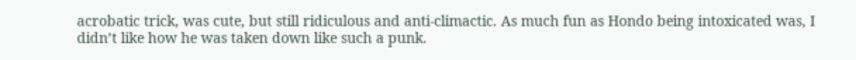acrobatic trick, was cute, but still ridiculous and anti-climactic. As much fun as Hondo being intoxicated was, I didn’t like how he was taken down like such a punk.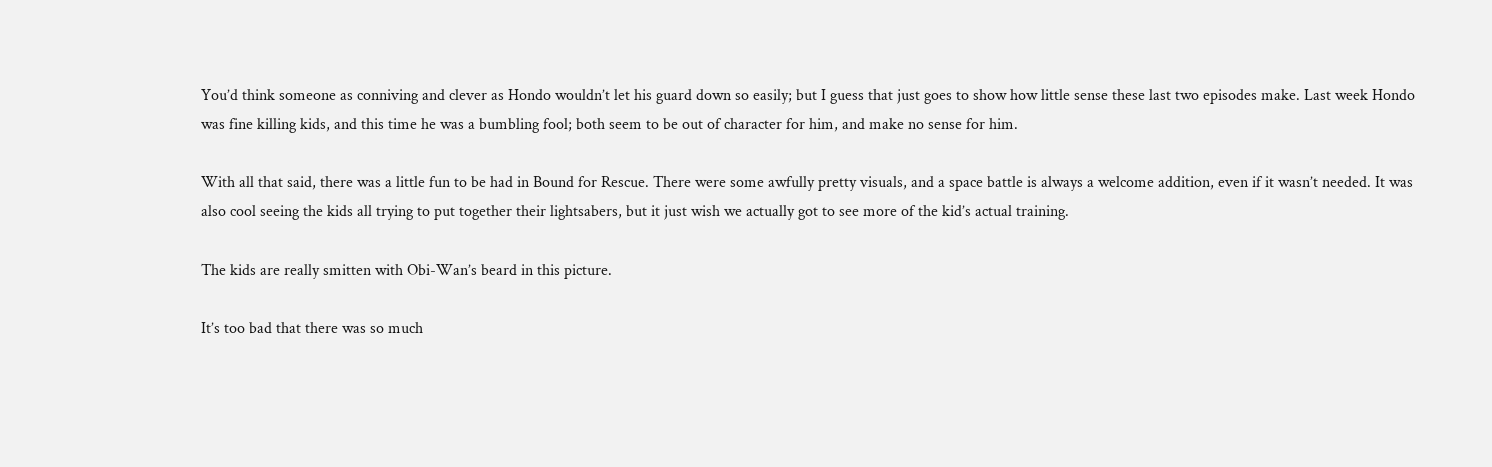You’d think someone as conniving and clever as Hondo wouldn’t let his guard down so easily; but I guess that just goes to show how little sense these last two episodes make. Last week Hondo was fine killing kids, and this time he was a bumbling fool; both seem to be out of character for him, and make no sense for him.

With all that said, there was a little fun to be had in Bound for Rescue. There were some awfully pretty visuals, and a space battle is always a welcome addition, even if it wasn’t needed. It was also cool seeing the kids all trying to put together their lightsabers, but it just wish we actually got to see more of the kid’s actual training.

The kids are really smitten with Obi-Wan’s beard in this picture.

It’s too bad that there was so much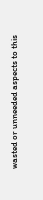wasted or unneeded aspects to this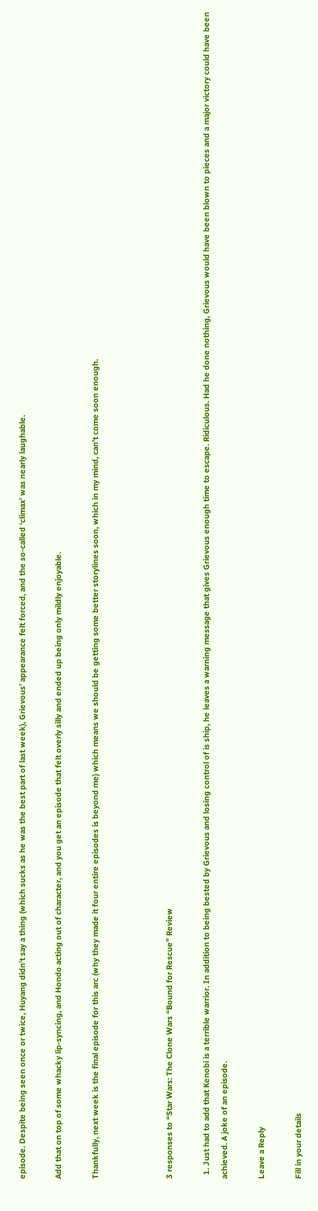episode. Despite being seen once or twice, Huyang didn’t say a thing (which sucks as he was the best part of last week), Grievous’ appearance felt forced, and the so-called ‘climax’ was nearly laughable.

Add that on top of some whacky lip-syncing, and Hondo acting out of character, and you get an episode that felt overly silly and ended up being only mildly enjoyable.

Thankfully, next week is the final episode for this arc (why they made it four entire episodes is beyond me) which means we should be getting some better storylines soon, which in my mind, can’t come soon enough.



3 responses to “Star Wars: The Clone Wars “Bound for Rescue” Review

  1. Just had to add that Kenobi is a terrible warrior. In addition to being bested by Grievous and losing control of is ship, he leaves a warning message that gives Grievous enough time to escape. Ridiculous. Had he done nothing, Grievous would have been blown to pieces and a major victory could have been achieved. A joke of an episode.

Leave a Reply

Fill in your details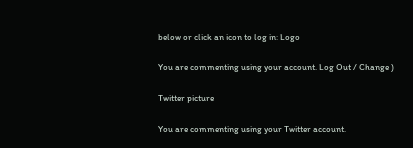below or click an icon to log in: Logo

You are commenting using your account. Log Out / Change )

Twitter picture

You are commenting using your Twitter account.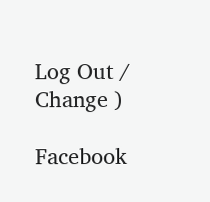Log Out / Change )

Facebook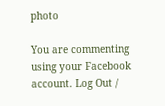photo

You are commenting using your Facebook account. Log Out /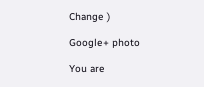Change )

Google+ photo

You are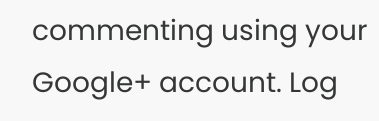commenting using your Google+ account. Log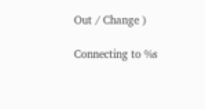Out / Change )

Connecting to %s